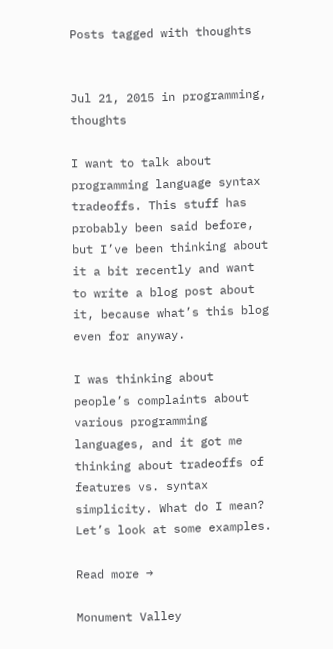Posts tagged with thoughts


Jul 21, 2015 in programming, thoughts

I want to talk about programming language syntax tradeoffs. This stuff has probably been said before, but I’ve been thinking about it a bit recently and want to write a blog post about it, because what’s this blog even for anyway.

I was thinking about people’s complaints about various programming languages, and it got me thinking about tradeoffs of features vs. syntax simplicity. What do I mean? Let’s look at some examples.

Read more →

Monument Valley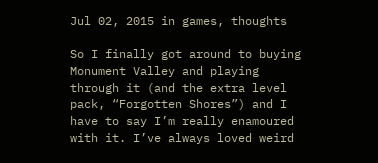Jul 02, 2015 in games, thoughts

So I finally got around to buying Monument Valley and playing through it (and the extra level pack, “Forgotten Shores”) and I have to say I’m really enamoured with it. I’ve always loved weird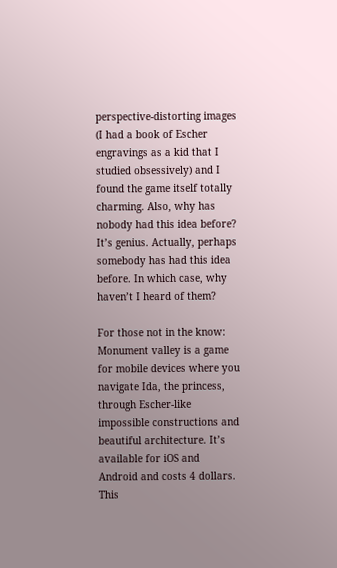perspective-distorting images (I had a book of Escher engravings as a kid that I studied obsessively) and I found the game itself totally charming. Also, why has nobody had this idea before? It’s genius. Actually, perhaps somebody has had this idea before. In which case, why haven’t I heard of them?

For those not in the know: Monument valley is a game for mobile devices where you navigate Ida, the princess, through Escher-like impossible constructions and beautiful architecture. It’s available for iOS and Android and costs 4 dollars. This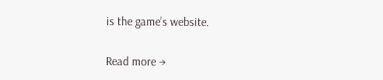is the game’s website.

Read more →